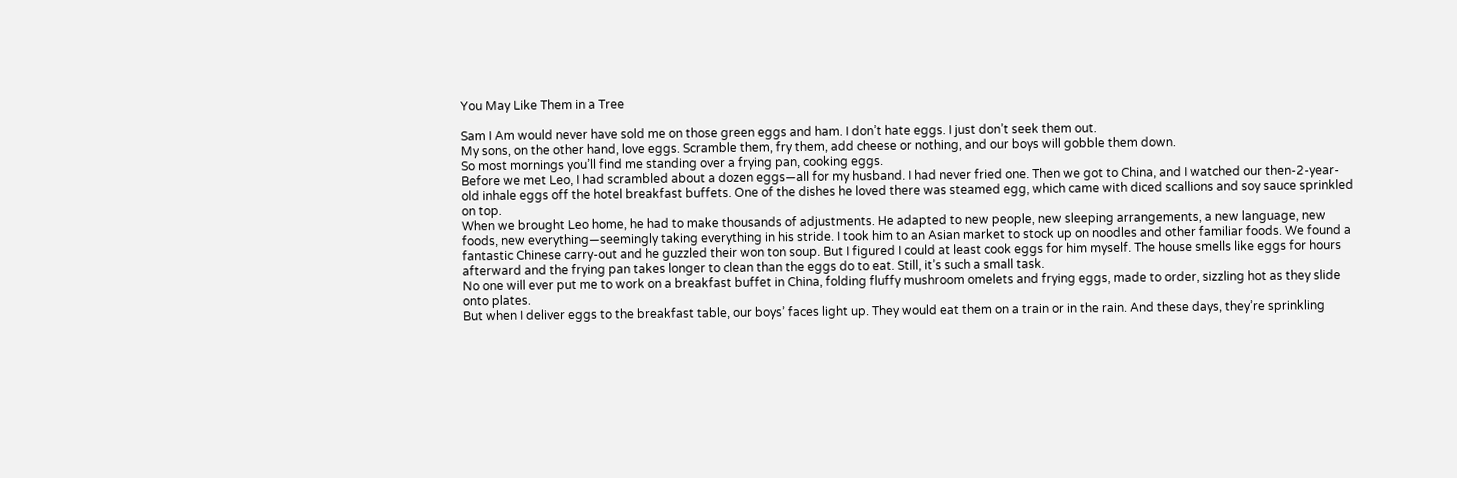You May Like Them in a Tree

Sam I Am would never have sold me on those green eggs and ham. I don’t hate eggs. I just don’t seek them out.
My sons, on the other hand, love eggs. Scramble them, fry them, add cheese or nothing, and our boys will gobble them down.
So most mornings you’ll find me standing over a frying pan, cooking eggs.
Before we met Leo, I had scrambled about a dozen eggs—all for my husband. I had never fried one. Then we got to China, and I watched our then-2-year-old inhale eggs off the hotel breakfast buffets. One of the dishes he loved there was steamed egg, which came with diced scallions and soy sauce sprinkled on top.
When we brought Leo home, he had to make thousands of adjustments. He adapted to new people, new sleeping arrangements, a new language, new foods, new everything—seemingly taking everything in his stride. I took him to an Asian market to stock up on noodles and other familiar foods. We found a fantastic Chinese carry-out and he guzzled their won ton soup. But I figured I could at least cook eggs for him myself. The house smells like eggs for hours afterward and the frying pan takes longer to clean than the eggs do to eat. Still, it’s such a small task.
No one will ever put me to work on a breakfast buffet in China, folding fluffy mushroom omelets and frying eggs, made to order, sizzling hot as they slide onto plates.
But when I deliver eggs to the breakfast table, our boys’ faces light up. They would eat them on a train or in the rain. And these days, they’re sprinkling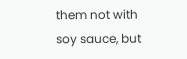them not with soy sauce, but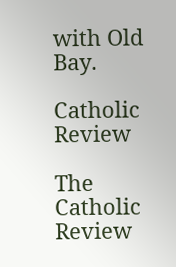with Old Bay.

Catholic Review

The Catholic Review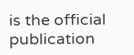is the official publication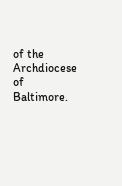of the Archdiocese of Baltimore.